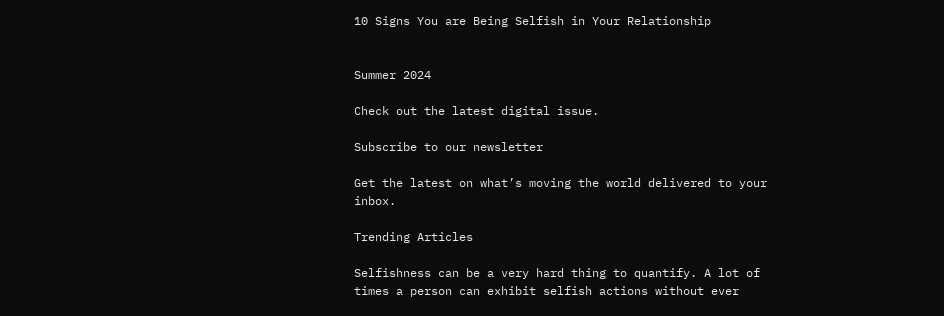10 Signs You are Being Selfish in Your Relationship


Summer 2024

Check out the latest digital issue.

Subscribe to our newsletter

Get the latest on what’s moving the world delivered to your inbox.

Trending Articles

Selfishness can be a very hard thing to quantify. A lot of times a person can exhibit selfish actions without ever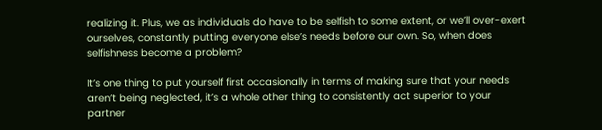realizing it. Plus, we as individuals do have to be selfish to some extent, or we’ll over-exert ourselves, constantly putting everyone else’s needs before our own. So, when does selfishness become a problem?

It’s one thing to put yourself first occasionally in terms of making sure that your needs aren’t being neglected, it’s a whole other thing to consistently act superior to your partner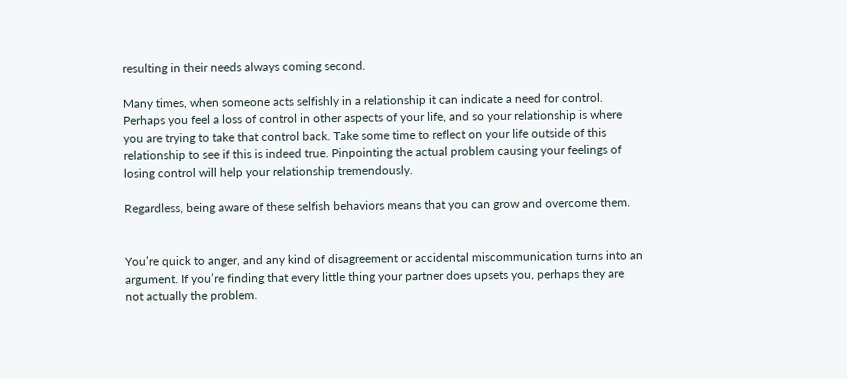resulting in their needs always coming second.

Many times, when someone acts selfishly in a relationship it can indicate a need for control. Perhaps you feel a loss of control in other aspects of your life, and so your relationship is where you are trying to take that control back. Take some time to reflect on your life outside of this relationship to see if this is indeed true. Pinpointing the actual problem causing your feelings of losing control will help your relationship tremendously.

Regardless, being aware of these selfish behaviors means that you can grow and overcome them.


You’re quick to anger, and any kind of disagreement or accidental miscommunication turns into an argument. If you’re finding that every little thing your partner does upsets you, perhaps they are not actually the problem.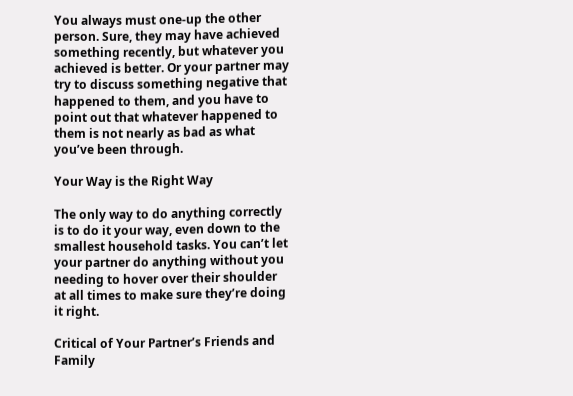You always must one-up the other person. Sure, they may have achieved something recently, but whatever you achieved is better. Or your partner may try to discuss something negative that happened to them, and you have to point out that whatever happened to them is not nearly as bad as what you’ve been through.

Your Way is the Right Way

The only way to do anything correctly is to do it your way, even down to the smallest household tasks. You can’t let your partner do anything without you needing to hover over their shoulder at all times to make sure they’re doing it right.

Critical of Your Partner’s Friends and Family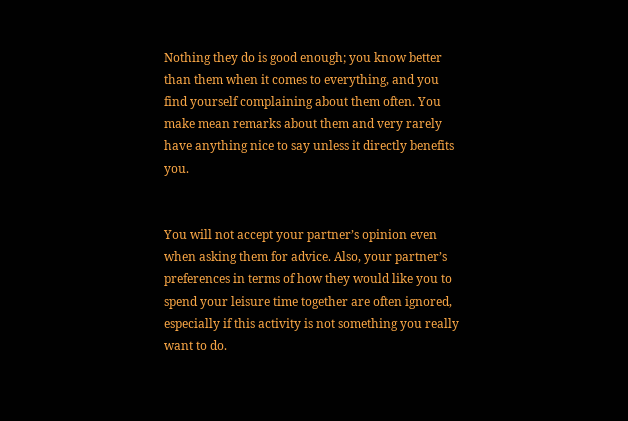Nothing they do is good enough; you know better than them when it comes to everything, and you find yourself complaining about them often. You make mean remarks about them and very rarely have anything nice to say unless it directly benefits you.


You will not accept your partner’s opinion even when asking them for advice. Also, your partner’s preferences in terms of how they would like you to spend your leisure time together are often ignored, especially if this activity is not something you really want to do.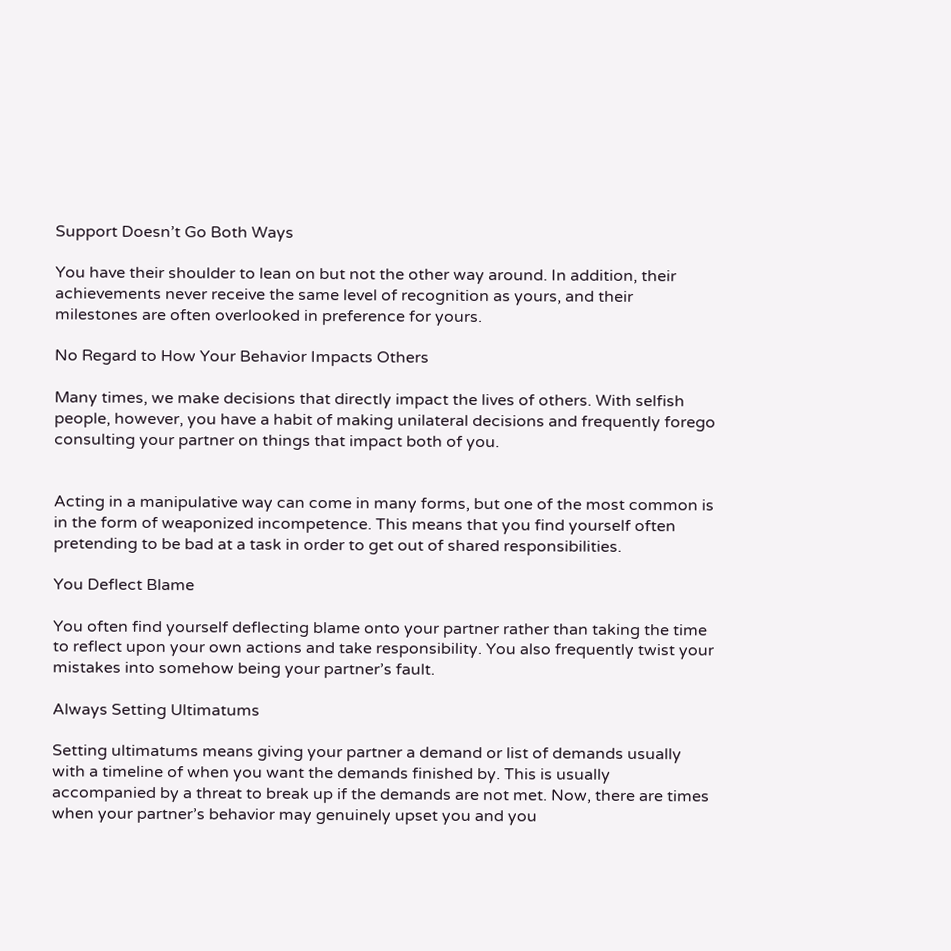Support Doesn’t Go Both Ways

You have their shoulder to lean on but not the other way around. In addition, their achievements never receive the same level of recognition as yours, and their milestones are often overlooked in preference for yours.

No Regard to How Your Behavior Impacts Others

Many times, we make decisions that directly impact the lives of others. With selfish people, however, you have a habit of making unilateral decisions and frequently forego consulting your partner on things that impact both of you.


Acting in a manipulative way can come in many forms, but one of the most common is in the form of weaponized incompetence. This means that you find yourself often pretending to be bad at a task in order to get out of shared responsibilities.

You Deflect Blame

You often find yourself deflecting blame onto your partner rather than taking the time to reflect upon your own actions and take responsibility. You also frequently twist your mistakes into somehow being your partner’s fault.

Always Setting Ultimatums

Setting ultimatums means giving your partner a demand or list of demands usually with a timeline of when you want the demands finished by. This is usually accompanied by a threat to break up if the demands are not met. Now, there are times when your partner’s behavior may genuinely upset you and you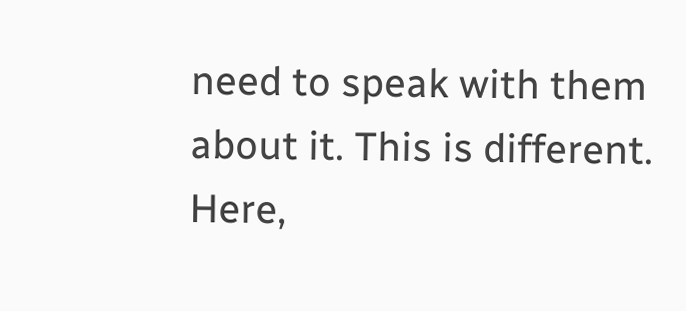need to speak with them about it. This is different. Here,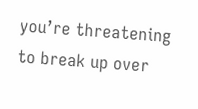you’re threatening to break up over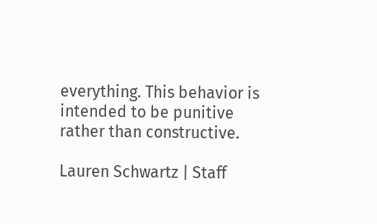everything. This behavior is intended to be punitive rather than constructive.

Lauren Schwartz | Staff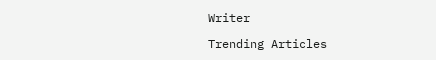Writer

Trending Articles